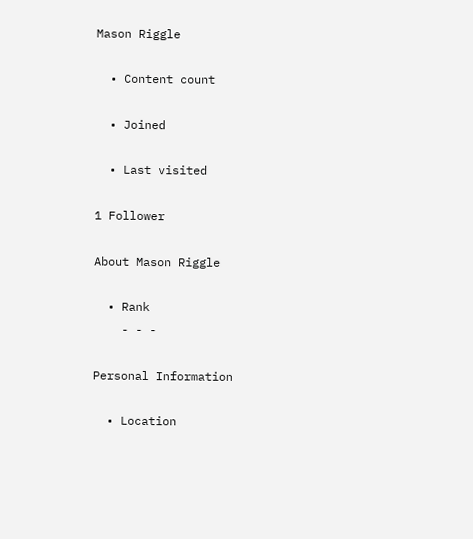Mason Riggle

  • Content count

  • Joined

  • Last visited

1 Follower

About Mason Riggle

  • Rank
    - - -

Personal Information

  • Location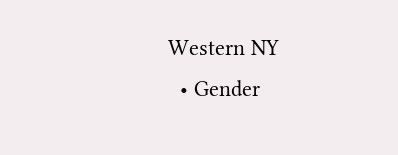Western NY
  • Gender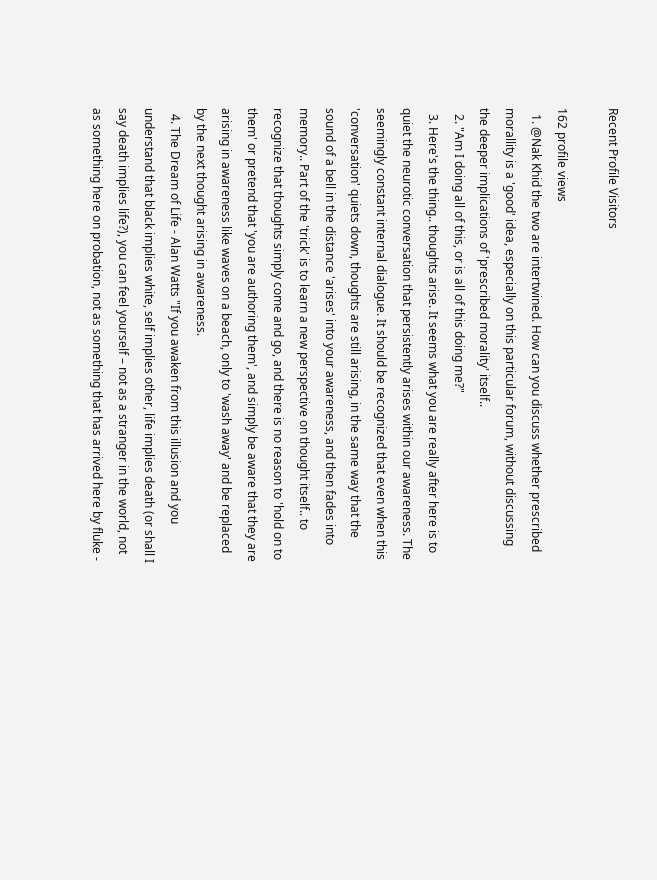Recent Profile Visitors

162 profile views
  1. @Nak Khid the two are intertwined. How can you discuss whether prescribed morallity is a 'good' idea, especially on this particular forum, without discussing the deeper implications of 'prescribed morality' itself..
  2. "Am I doing all of this, or is all of this doing me?"
  3. Here's the thing.. thoughts arise. It seems what you are really after here is to quiet the neurotic conversation that persistently arises within our awareness. The seemingly constant internal dialogue. It should be recognized that even when this 'conversation' quiets down, thoughts are still arising, in the same way that the sound of a bell in the distance 'arises' into your awareness, and then fades into memory.. Part of the 'trick' is to learn a new perspective on thought itself.. to recognize that thoughts simply come and go, and there is no reason to 'hold on to them' or pretend that 'you are authoring them', and simply be aware that they are arising in awareness like waves on a beach, only to 'wash away' and be replaced by the next thought arising in awareness.
  4. The Dream of Life - Alan Watts "If you awaken from this illusion and you understand that black implies white, self implies other, life implies death (or shall I say death implies life?), you can feel yourself – not as a stranger in the world, not as something here on probation, not as something that has arrived here by fluke -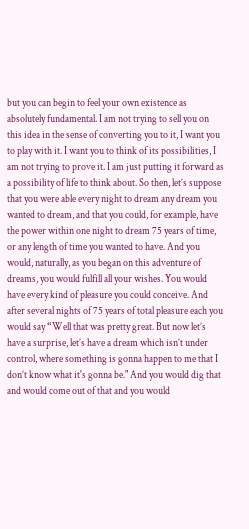but you can begin to feel your own existence as absolutely fundamental. I am not trying to sell you on this idea in the sense of converting you to it, I want you to play with it. I want you to think of its possibilities, I am not trying to prove it. I am just putting it forward as a possibility of life to think about. So then, let’s suppose that you were able every night to dream any dream you wanted to dream, and that you could, for example, have the power within one night to dream 75 years of time, or any length of time you wanted to have. And you would, naturally, as you began on this adventure of dreams, you would fulfill all your wishes. You would have every kind of pleasure you could conceive. And after several nights of 75 years of total pleasure each you would say “Well that was pretty great. But now let’s have a surprise, let’s have a dream which isn’t under control, where something is gonna happen to me that I don’t know what it's gonna be." And you would dig that and would come out of that and you would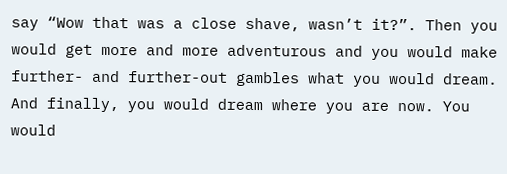say “Wow that was a close shave, wasn’t it?”. Then you would get more and more adventurous and you would make further- and further-out gambles what you would dream. And finally, you would dream where you are now. You would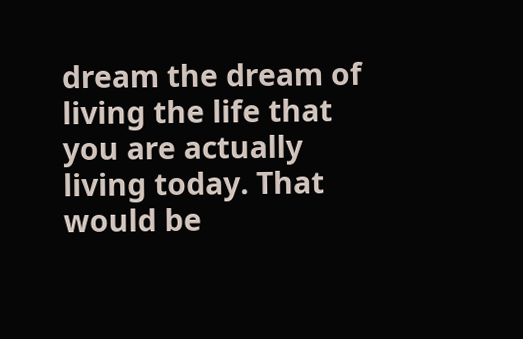dream the dream of living the life that you are actually living today. That would be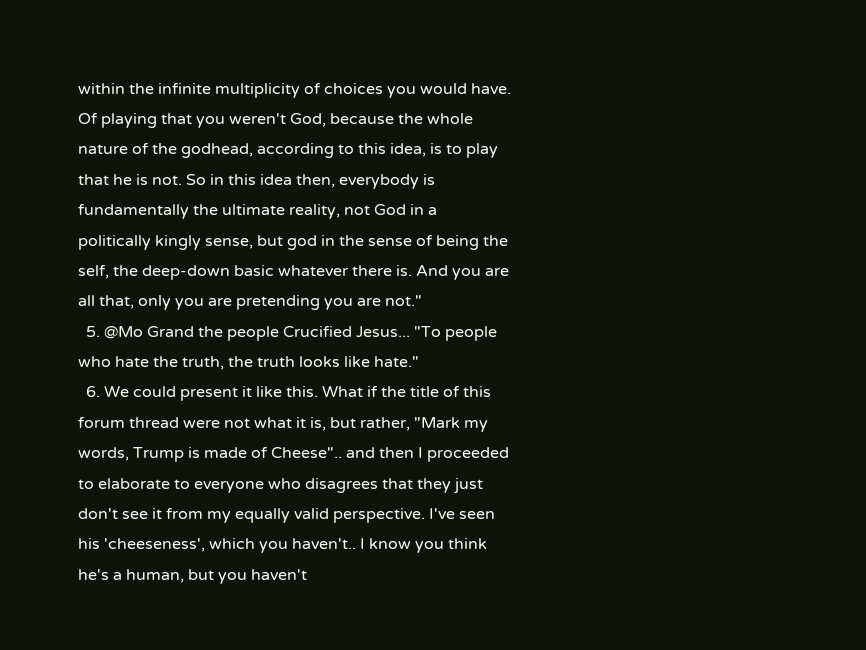within the infinite multiplicity of choices you would have. Of playing that you weren't God, because the whole nature of the godhead, according to this idea, is to play that he is not. So in this idea then, everybody is fundamentally the ultimate reality, not God in a politically kingly sense, but god in the sense of being the self, the deep-down basic whatever there is. And you are all that, only you are pretending you are not."
  5. @Mo Grand the people Crucified Jesus... "To people who hate the truth, the truth looks like hate."
  6. We could present it like this. What if the title of this forum thread were not what it is, but rather, "Mark my words, Trump is made of Cheese".. and then I proceeded to elaborate to everyone who disagrees that they just don't see it from my equally valid perspective. I've seen his 'cheeseness', which you haven't.. I know you think he's a human, but you haven't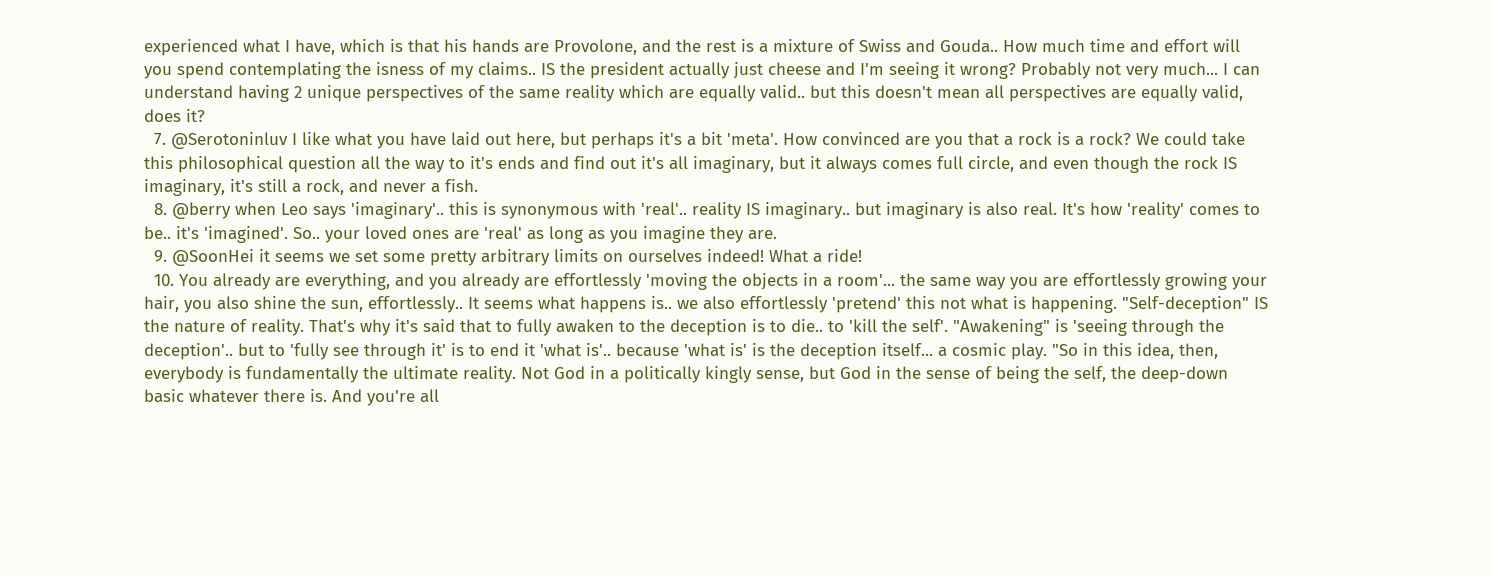experienced what I have, which is that his hands are Provolone, and the rest is a mixture of Swiss and Gouda.. How much time and effort will you spend contemplating the isness of my claims.. IS the president actually just cheese and I'm seeing it wrong? Probably not very much... I can understand having 2 unique perspectives of the same reality which are equally valid.. but this doesn't mean all perspectives are equally valid, does it?
  7. @Serotoninluv I like what you have laid out here, but perhaps it's a bit 'meta'. How convinced are you that a rock is a rock? We could take this philosophical question all the way to it's ends and find out it's all imaginary, but it always comes full circle, and even though the rock IS imaginary, it's still a rock, and never a fish.
  8. @berry when Leo says 'imaginary'.. this is synonymous with 'real'.. reality IS imaginary.. but imaginary is also real. It's how 'reality' comes to be.. it's 'imagined'. So.. your loved ones are 'real' as long as you imagine they are.
  9. @SoonHei it seems we set some pretty arbitrary limits on ourselves indeed! What a ride!
  10. You already are everything, and you already are effortlessly 'moving the objects in a room'... the same way you are effortlessly growing your hair, you also shine the sun, effortlessly.. It seems what happens is.. we also effortlessly 'pretend' this not what is happening. "Self-deception" IS the nature of reality. That's why it's said that to fully awaken to the deception is to die.. to 'kill the self'. "Awakening" is 'seeing through the deception'.. but to 'fully see through it' is to end it 'what is'.. because 'what is' is the deception itself... a cosmic play. "So in this idea, then, everybody is fundamentally the ultimate reality. Not God in a politically kingly sense, but God in the sense of being the self, the deep-down basic whatever there is. And you're all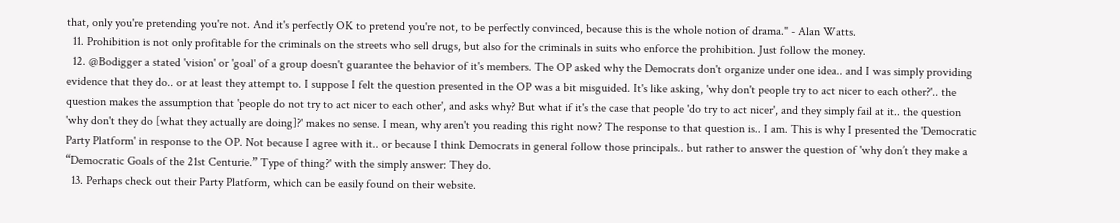that, only you're pretending you're not. And it's perfectly OK to pretend you're not, to be perfectly convinced, because this is the whole notion of drama." - Alan Watts.
  11. Prohibition is not only profitable for the criminals on the streets who sell drugs, but also for the criminals in suits who enforce the prohibition. Just follow the money.
  12. @Bodigger a stated 'vision' or 'goal' of a group doesn't guarantee the behavior of it's members. The OP asked why the Democrats don't organize under one idea.. and I was simply providing evidence that they do.. or at least they attempt to. I suppose I felt the question presented in the OP was a bit misguided. It's like asking, 'why don't people try to act nicer to each other?'.. the question makes the assumption that 'people do not try to act nicer to each other', and asks why? But what if it's the case that people 'do try to act nicer', and they simply fail at it.. the question 'why don't they do [what they actually are doing]?' makes no sense. I mean, why aren't you reading this right now? The response to that question is.. I am. This is why I presented the 'Democratic Party Platform' in response to the OP. Not because I agree with it.. or because I think Democrats in general follow those principals.. but rather to answer the question of 'why don’t they make a “Democratic Goals of the 21st Centurie.” Type of thing?' with the simply answer: They do.
  13. Perhaps check out their Party Platform, which can be easily found on their website.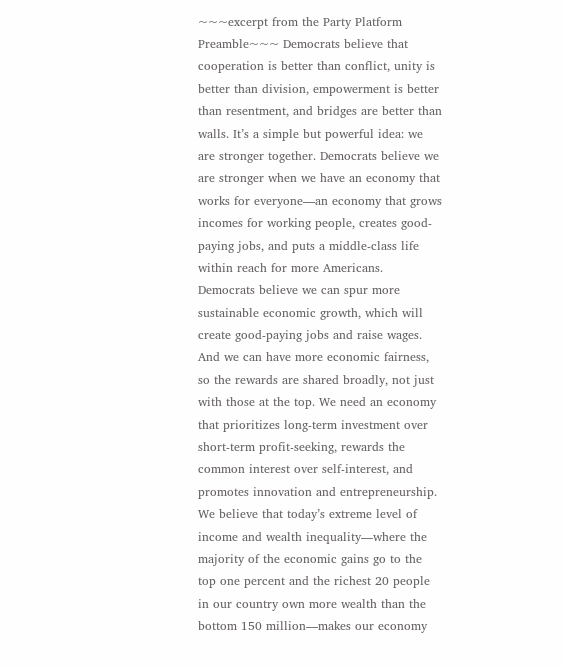~~~excerpt from the Party Platform Preamble~~~ Democrats believe that cooperation is better than conflict, unity is better than division, empowerment is better than resentment, and bridges are better than walls. It’s a simple but powerful idea: we are stronger together. Democrats believe we are stronger when we have an economy that works for everyone—an economy that grows incomes for working people, creates good-paying jobs, and puts a middle-class life within reach for more Americans. Democrats believe we can spur more sustainable economic growth, which will create good-paying jobs and raise wages. And we can have more economic fairness, so the rewards are shared broadly, not just with those at the top. We need an economy that prioritizes long-term investment over short-term profit-seeking, rewards the common interest over self-interest, and promotes innovation and entrepreneurship. We believe that today’s extreme level of income and wealth inequality—where the majority of the economic gains go to the top one percent and the richest 20 people in our country own more wealth than the bottom 150 million—makes our economy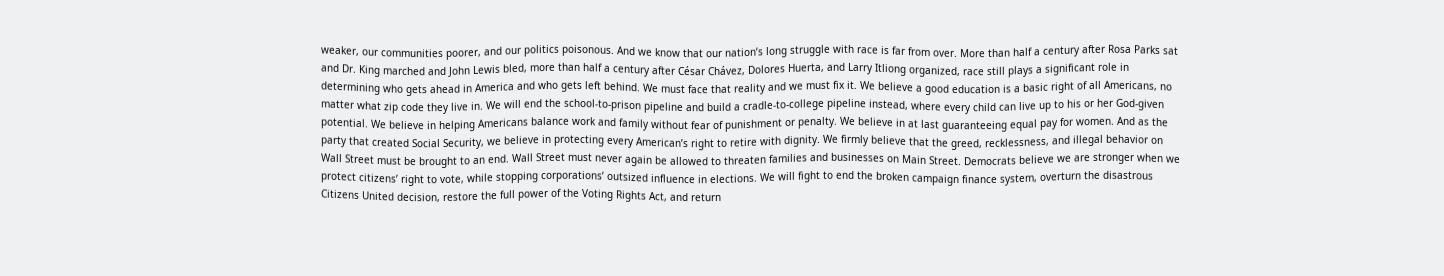weaker, our communities poorer, and our politics poisonous. And we know that our nation’s long struggle with race is far from over. More than half a century after Rosa Parks sat and Dr. King marched and John Lewis bled, more than half a century after César Chávez, Dolores Huerta, and Larry Itliong organized, race still plays a significant role in determining who gets ahead in America and who gets left behind. We must face that reality and we must fix it. We believe a good education is a basic right of all Americans, no matter what zip code they live in. We will end the school-to-prison pipeline and build a cradle-to-college pipeline instead, where every child can live up to his or her God-given potential. We believe in helping Americans balance work and family without fear of punishment or penalty. We believe in at last guaranteeing equal pay for women. And as the party that created Social Security, we believe in protecting every American’s right to retire with dignity. We firmly believe that the greed, recklessness, and illegal behavior on Wall Street must be brought to an end. Wall Street must never again be allowed to threaten families and businesses on Main Street. Democrats believe we are stronger when we protect citizens’ right to vote, while stopping corporations’ outsized influence in elections. We will fight to end the broken campaign finance system, overturn the disastrous Citizens United decision, restore the full power of the Voting Rights Act, and return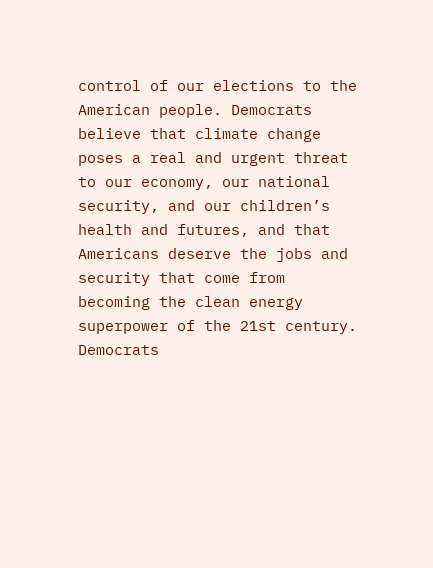control of our elections to the American people. Democrats believe that climate change poses a real and urgent threat to our economy, our national security, and our children’s health and futures, and that Americans deserve the jobs and security that come from becoming the clean energy superpower of the 21st century. Democrats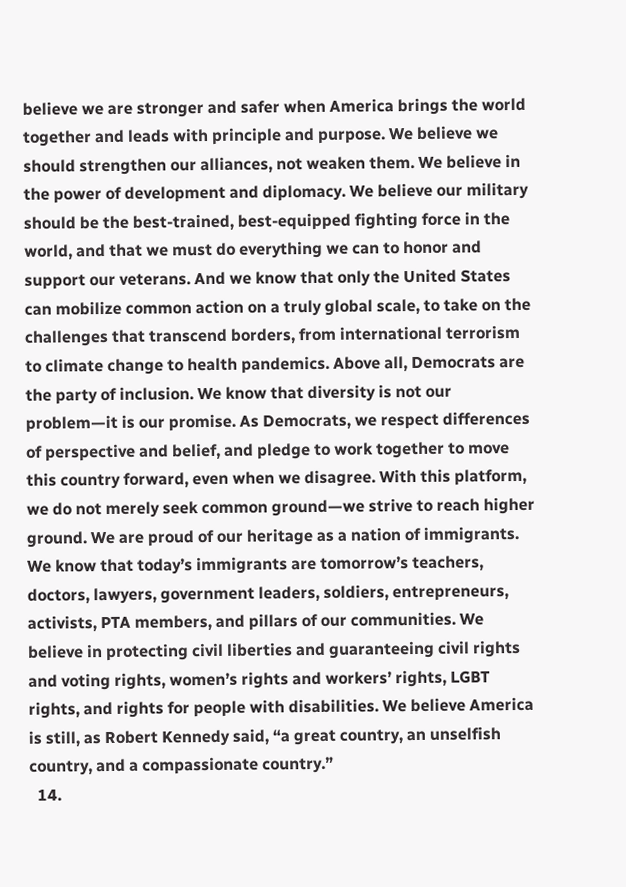believe we are stronger and safer when America brings the world together and leads with principle and purpose. We believe we should strengthen our alliances, not weaken them. We believe in the power of development and diplomacy. We believe our military should be the best-trained, best-equipped fighting force in the world, and that we must do everything we can to honor and support our veterans. And we know that only the United States can mobilize common action on a truly global scale, to take on the challenges that transcend borders, from international terrorism to climate change to health pandemics. Above all, Democrats are the party of inclusion. We know that diversity is not our problem—it is our promise. As Democrats, we respect differences of perspective and belief, and pledge to work together to move this country forward, even when we disagree. With this platform, we do not merely seek common ground—we strive to reach higher ground. We are proud of our heritage as a nation of immigrants. We know that today’s immigrants are tomorrow’s teachers, doctors, lawyers, government leaders, soldiers, entrepreneurs, activists, PTA members, and pillars of our communities. We believe in protecting civil liberties and guaranteeing civil rights and voting rights, women’s rights and workers’ rights, LGBT rights, and rights for people with disabilities. We believe America is still, as Robert Kennedy said, “a great country, an unselfish country, and a compassionate country.”
  14.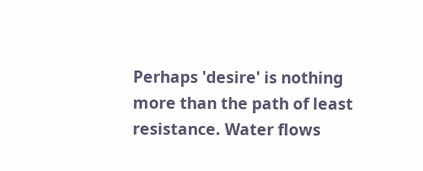Perhaps 'desire' is nothing more than the path of least resistance. Water flows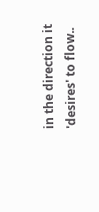in the direction it 'desires' to flow..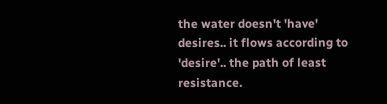the water doesn't 'have' desires.. it flows according to 'desire'.. the path of least resistance.